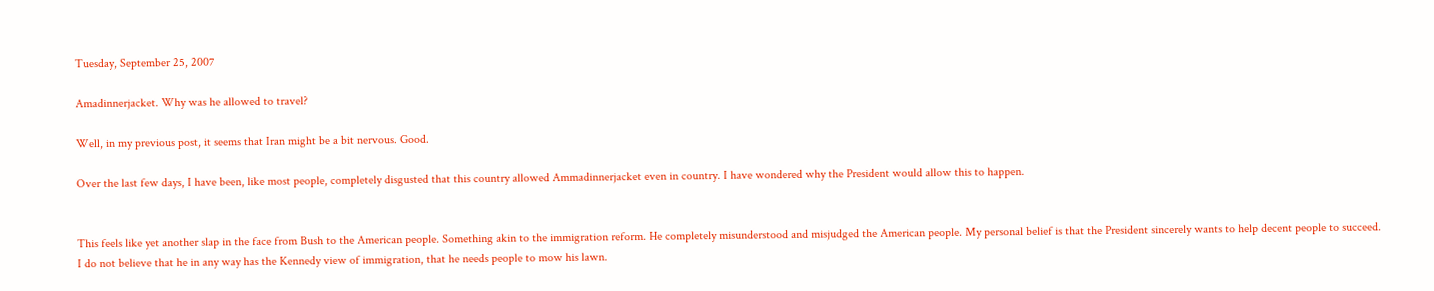Tuesday, September 25, 2007

Amadinnerjacket. Why was he allowed to travel?

Well, in my previous post, it seems that Iran might be a bit nervous. Good.

Over the last few days, I have been, like most people, completely disgusted that this country allowed Ammadinnerjacket even in country. I have wondered why the President would allow this to happen.


This feels like yet another slap in the face from Bush to the American people. Something akin to the immigration reform. He completely misunderstood and misjudged the American people. My personal belief is that the President sincerely wants to help decent people to succeed. I do not believe that he in any way has the Kennedy view of immigration, that he needs people to mow his lawn.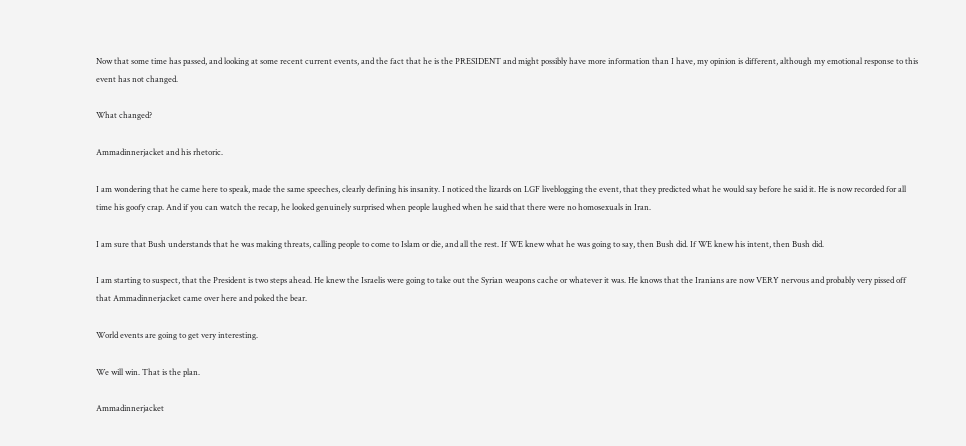Now that some time has passed, and looking at some recent current events, and the fact that he is the PRESIDENT and might possibly have more information than I have, my opinion is different, although my emotional response to this event has not changed.

What changed?

Ammadinnerjacket and his rhetoric.

I am wondering that he came here to speak, made the same speeches, clearly defining his insanity. I noticed the lizards on LGF liveblogging the event, that they predicted what he would say before he said it. He is now recorded for all time his goofy crap. And if you can watch the recap, he looked genuinely surprised when people laughed when he said that there were no homosexuals in Iran.

I am sure that Bush understands that he was making threats, calling people to come to Islam or die, and all the rest. If WE knew what he was going to say, then Bush did. If WE knew his intent, then Bush did.

I am starting to suspect, that the President is two steps ahead. He knew the Israelis were going to take out the Syrian weapons cache or whatever it was. He knows that the Iranians are now VERY nervous and probably very pissed off that Ammadinnerjacket came over here and poked the bear.

World events are going to get very interesting.

We will win. That is the plan.

Ammadinnerjacket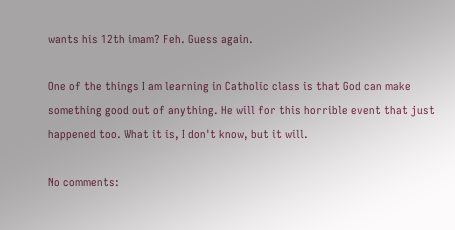wants his 12th imam? Feh. Guess again.

One of the things I am learning in Catholic class is that God can make something good out of anything. He will for this horrible event that just happened too. What it is, I don't know, but it will.

No comments: